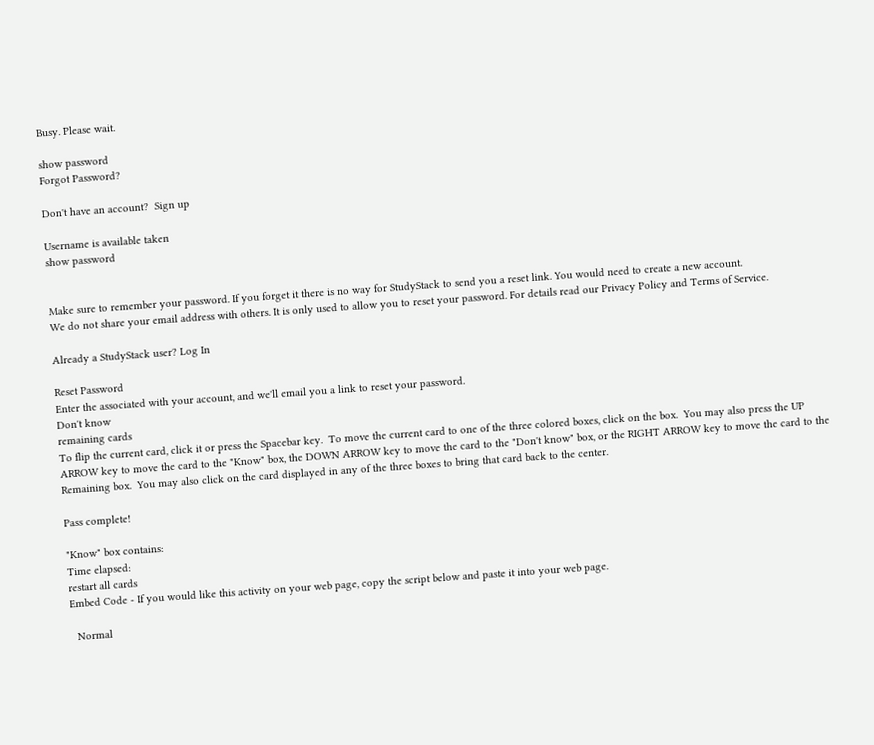Busy. Please wait.

show password
Forgot Password?

Don't have an account?  Sign up

Username is available taken
show password


Make sure to remember your password. If you forget it there is no way for StudyStack to send you a reset link. You would need to create a new account.
We do not share your email address with others. It is only used to allow you to reset your password. For details read our Privacy Policy and Terms of Service.

Already a StudyStack user? Log In

Reset Password
Enter the associated with your account, and we'll email you a link to reset your password.
Don't know
remaining cards
To flip the current card, click it or press the Spacebar key.  To move the current card to one of the three colored boxes, click on the box.  You may also press the UP ARROW key to move the card to the "Know" box, the DOWN ARROW key to move the card to the "Don't know" box, or the RIGHT ARROW key to move the card to the Remaining box.  You may also click on the card displayed in any of the three boxes to bring that card back to the center.

Pass complete!

"Know" box contains:
Time elapsed:
restart all cards
Embed Code - If you would like this activity on your web page, copy the script below and paste it into your web page.

  Normal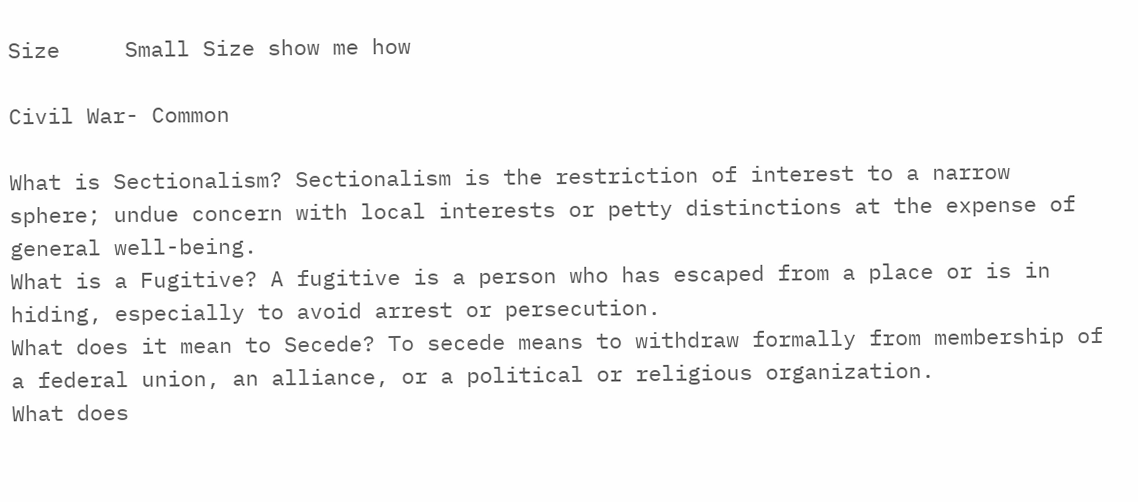Size     Small Size show me how

Civil War- Common

What is Sectionalism? Sectionalism is the restriction of interest to a narrow sphere; undue concern with local interests or petty distinctions at the expense of general well-being.
What is a Fugitive? A fugitive is a person who has escaped from a place or is in hiding, especially to avoid arrest or persecution.
What does it mean to Secede? To secede means to withdraw formally from membership of a federal union, an alliance, or a political or religious organization.
What does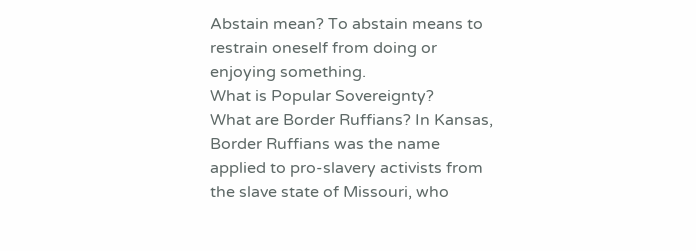Abstain mean? To abstain means to restrain oneself from doing or enjoying something.
What is Popular Sovereignty?
What are Border Ruffians? In Kansas, Border Ruffians was the name applied to pro-slavery activists from the slave state of Missouri, who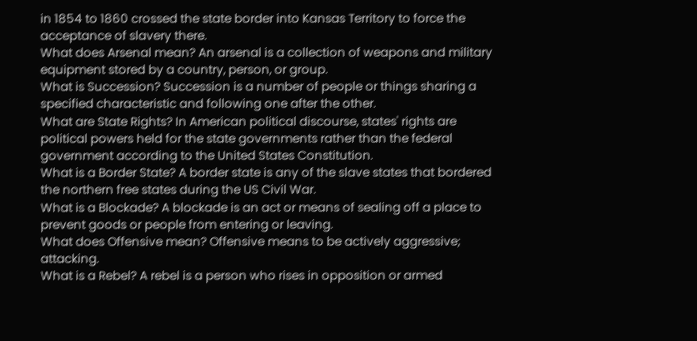in 1854 to 1860 crossed the state border into Kansas Territory to force the acceptance of slavery there.
What does Arsenal mean? An arsenal is a collection of weapons and military equipment stored by a country, person, or group.
What is Succession? Succession is a number of people or things sharing a specified characteristic and following one after the other.
What are State Rights? In American political discourse, states' rights are political powers held for the state governments rather than the federal government according to the United States Constitution.
What is a Border State? A border state is any of the slave states that bordered the northern free states during the US Civil War.
What is a Blockade? A blockade is an act or means of sealing off a place to prevent goods or people from entering or leaving.
What does Offensive mean? Offensive means to be actively aggressive; attacking.
What is a Rebel? A rebel is a person who rises in opposition or armed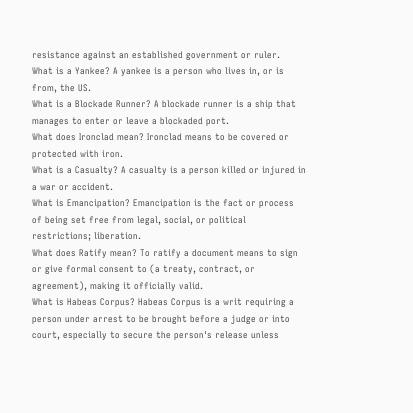resistance against an established government or ruler.
What is a Yankee? A yankee is a person who lives in, or is from, the US.
What is a Blockade Runner? A blockade runner is a ship that manages to enter or leave a blockaded port.
What does Ironclad mean? Ironclad means to be covered or protected with iron.
What is a Casualty? A casualty is a person killed or injured in a war or accident.
What is Emancipation? Emancipation is the fact or process of being set free from legal, social, or political restrictions; liberation.
What does Ratify mean? To ratify a document means to sign or give formal consent to (a treaty, contract, or agreement), making it officially valid.
What is Habeas Corpus? Habeas Corpus is a writ requiring a person under arrest to be brought before a judge or into court, especially to secure the person's release unless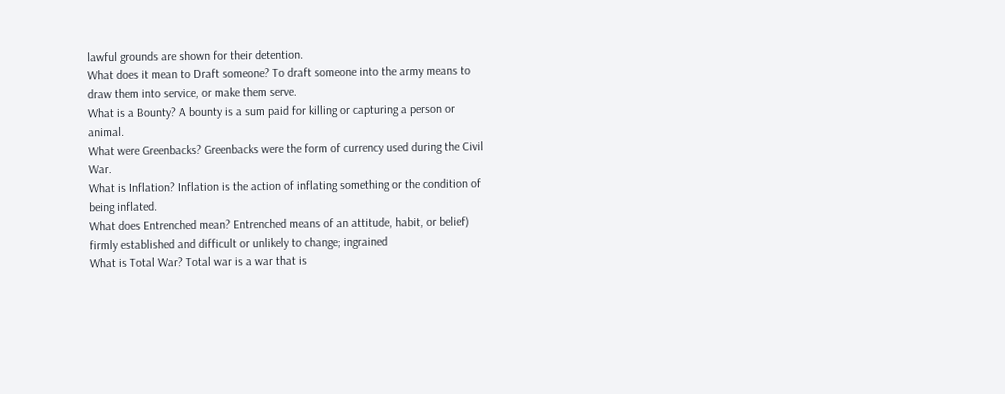lawful grounds are shown for their detention.
What does it mean to Draft someone? To draft someone into the army means to draw them into service, or make them serve.
What is a Bounty? A bounty is a sum paid for killing or capturing a person or animal.
What were Greenbacks? Greenbacks were the form of currency used during the Civil War.
What is Inflation? Inflation is the action of inflating something or the condition of being inflated.
What does Entrenched mean? Entrenched means of an attitude, habit, or belief) firmly established and difficult or unlikely to change; ingrained
What is Total War? Total war is a war that is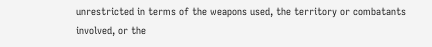unrestricted in terms of the weapons used, the territory or combatants involved, or the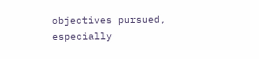objectives pursued, especially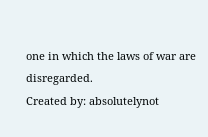one in which the laws of war are disregarded.
Created by: absolutelynot